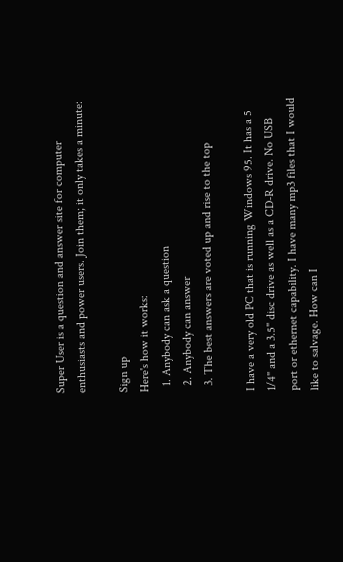Super User is a question and answer site for computer enthusiasts and power users. Join them; it only takes a minute:

Sign up
Here's how it works:
  1. Anybody can ask a question
  2. Anybody can answer
  3. The best answers are voted up and rise to the top

I have a very old PC that is running Windows 95. It has a 5 1/4" and a 3.5" disc drive as well as a CD-R drive. No USB port or ethernet capability. I have many mp3 files that I would like to salvage. How can I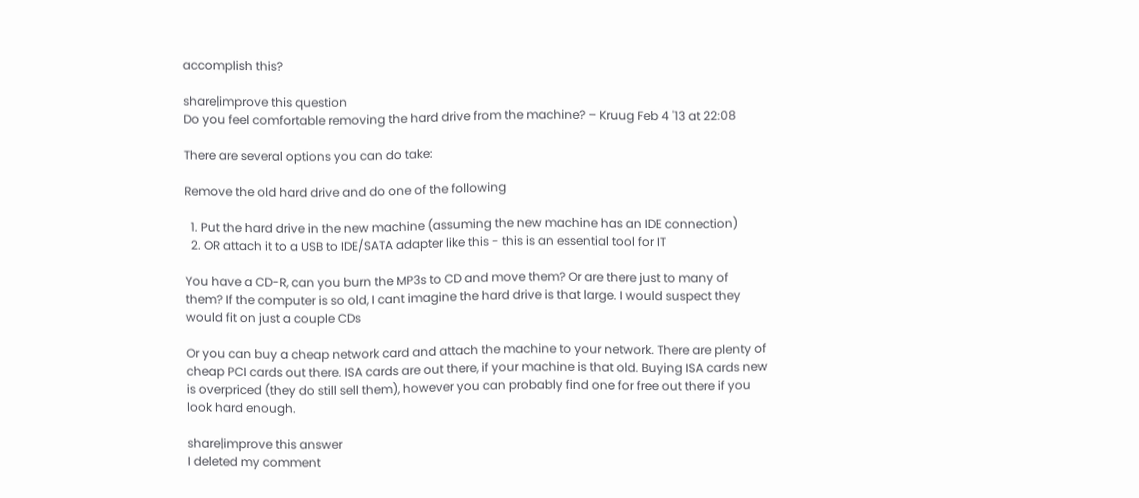accomplish this?

share|improve this question
Do you feel comfortable removing the hard drive from the machine? – Kruug Feb 4 '13 at 22:08

There are several options you can do take:

Remove the old hard drive and do one of the following

  1. Put the hard drive in the new machine (assuming the new machine has an IDE connection)
  2. OR attach it to a USB to IDE/SATA adapter like this - this is an essential tool for IT

You have a CD-R, can you burn the MP3s to CD and move them? Or are there just to many of them? If the computer is so old, I cant imagine the hard drive is that large. I would suspect they would fit on just a couple CDs

Or you can buy a cheap network card and attach the machine to your network. There are plenty of cheap PCI cards out there. ISA cards are out there, if your machine is that old. Buying ISA cards new is overpriced (they do still sell them), however you can probably find one for free out there if you look hard enough.

share|improve this answer
I deleted my comment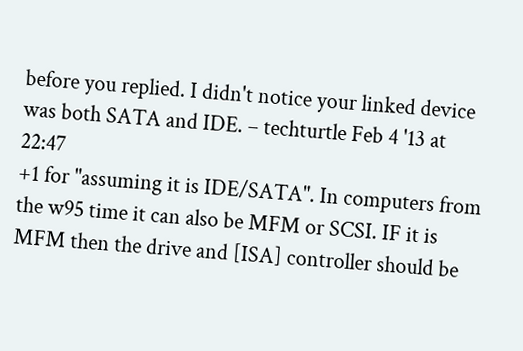before you replied. I didn't notice your linked device was both SATA and IDE. – techturtle Feb 4 '13 at 22:47
+1 for "assuming it is IDE/SATA". In computers from the w95 time it can also be MFM or SCSI. IF it is MFM then the drive and [ISA] controller should be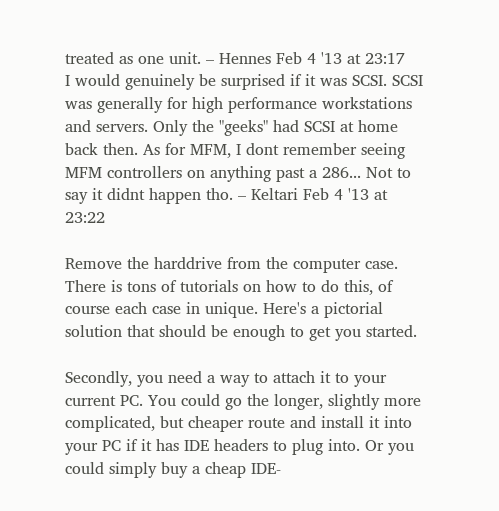treated as one unit. – Hennes Feb 4 '13 at 23:17
I would genuinely be surprised if it was SCSI. SCSI was generally for high performance workstations and servers. Only the "geeks" had SCSI at home back then. As for MFM, I dont remember seeing MFM controllers on anything past a 286... Not to say it didnt happen tho. – Keltari Feb 4 '13 at 23:22

Remove the harddrive from the computer case. There is tons of tutorials on how to do this, of course each case in unique. Here's a pictorial solution that should be enough to get you started.

Secondly, you need a way to attach it to your current PC. You could go the longer, slightly more complicated, but cheaper route and install it into your PC if it has IDE headers to plug into. Or you could simply buy a cheap IDE-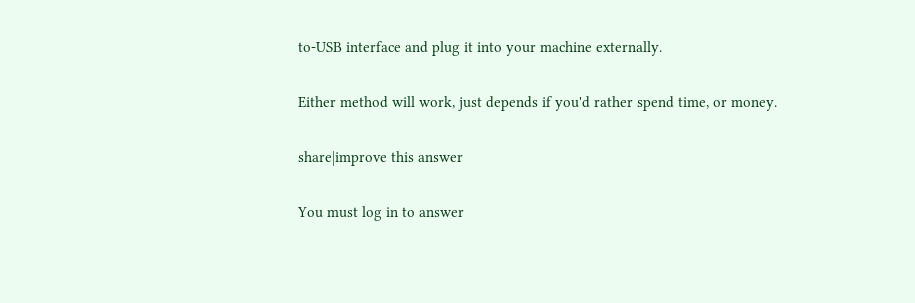to-USB interface and plug it into your machine externally.

Either method will work, just depends if you'd rather spend time, or money.

share|improve this answer

You must log in to answer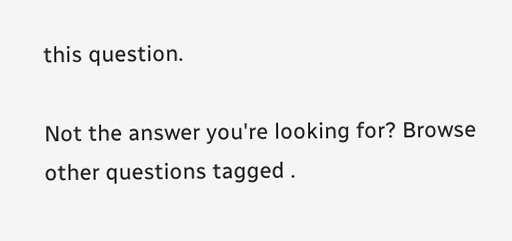this question.

Not the answer you're looking for? Browse other questions tagged .